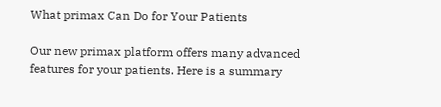What primax Can Do for Your Patients

Our new primax platform offers many advanced features for your patients. Here is a summary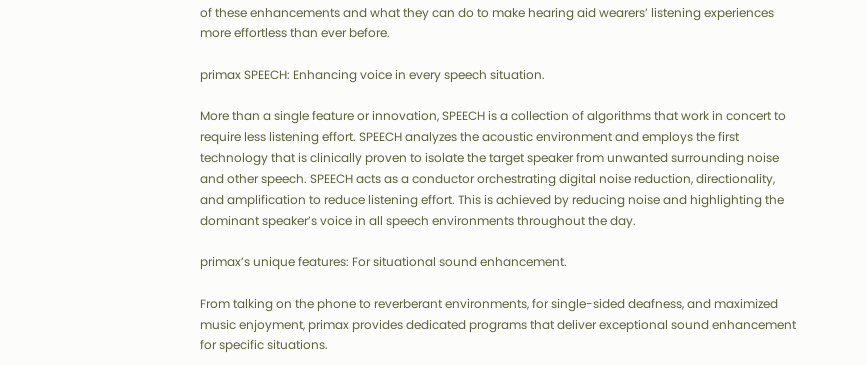of these enhancements and what they can do to make hearing aid wearers’ listening experiences more effortless than ever before.

primax SPEECH: Enhancing voice in every speech situation.

More than a single feature or innovation, SPEECH is a collection of algorithms that work in concert to require less listening effort. SPEECH analyzes the acoustic environment and employs the first technology that is clinically proven to isolate the target speaker from unwanted surrounding noise and other speech. SPEECH acts as a conductor orchestrating digital noise reduction, directionality, and amplification to reduce listening effort. This is achieved by reducing noise and highlighting the dominant speaker’s voice in all speech environments throughout the day.

primax’s unique features: For situational sound enhancement.

From talking on the phone to reverberant environments, for single-sided deafness, and maximized music enjoyment, primax provides dedicated programs that deliver exceptional sound enhancement for specific situations.